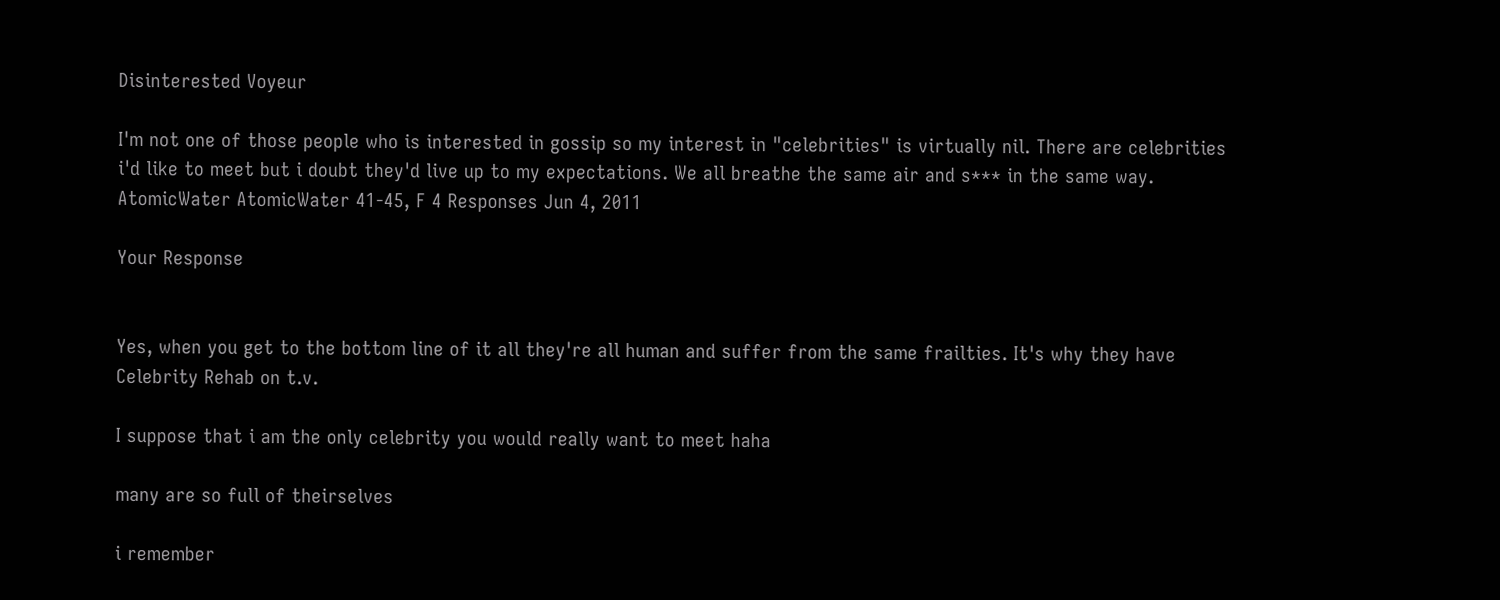Disinterested Voyeur

I'm not one of those people who is interested in gossip so my interest in "celebrities" is virtually nil. There are celebrities i'd like to meet but i doubt they'd live up to my expectations. We all breathe the same air and s*** in the same way.
AtomicWater AtomicWater 41-45, F 4 Responses Jun 4, 2011

Your Response


Yes, when you get to the bottom line of it all they're all human and suffer from the same frailties. It's why they have Celebrity Rehab on t.v.

I suppose that i am the only celebrity you would really want to meet haha

many are so full of theirselves

i remember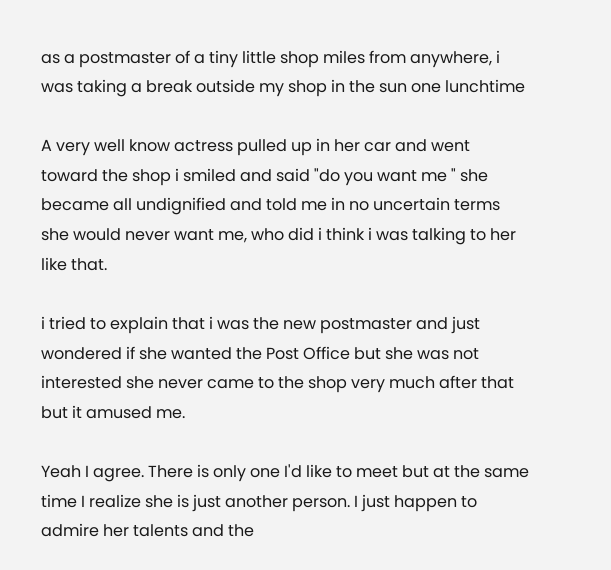as a postmaster of a tiny little shop miles from anywhere, i was taking a break outside my shop in the sun one lunchtime

A very well know actress pulled up in her car and went toward the shop i smiled and said "do you want me " she became all undignified and told me in no uncertain terms she would never want me, who did i think i was talking to her like that.

i tried to explain that i was the new postmaster and just wondered if she wanted the Post Office but she was not interested she never came to the shop very much after that but it amused me.

Yeah I agree. There is only one I'd like to meet but at the same time I realize she is just another person. I just happen to admire her talents and the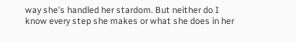way she's handled her stardom. But neither do I know every step she makes or what she does in her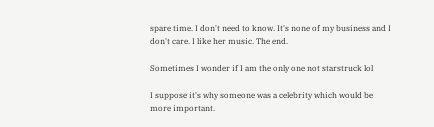spare time. I don't need to know. It's none of my business and I don't care. I like her music. The end.

Sometimes I wonder if I am the only one not starstruck lol

I suppose it's why someone was a celebrity which would be more important.